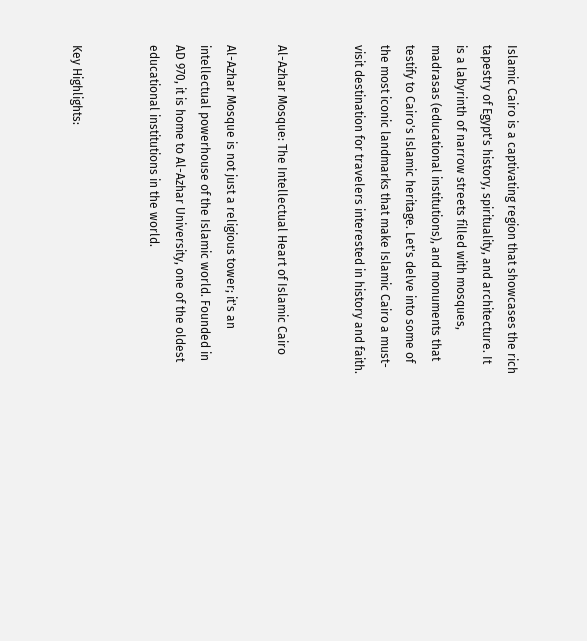Islamic Cairo is a captivating region that showcases the rich tapestry of Egypt's history, spirituality, and architecture. It is a labyrinth of narrow streets filled with mosques, madrasas (educational institutions), and monuments that testify to Cairo's Islamic heritage. Let's delve into some of the most iconic landmarks that make Islamic Cairo a must-visit destination for travelers interested in history and faith.


Al-Azhar Mosque: The Intellectual Heart of Islamic Cairo

Al-Azhar Mosque is not just a religious tower; it's an intellectual powerhouse of the Islamic world. Founded in AD 970, it is home to Al-Azhar University, one of the oldest educational institutions in the world.


Key Highlights: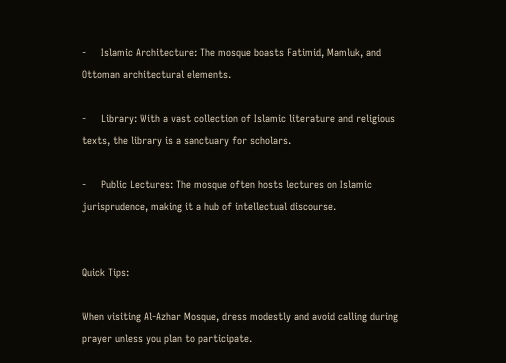-     Islamic Architecture: The mosque boasts Fatimid, Mamluk, and Ottoman architectural elements.

-     Library: With a vast collection of Islamic literature and religious texts, the library is a sanctuary for scholars.

-     Public Lectures: The mosque often hosts lectures on Islamic jurisprudence, making it a hub of intellectual discourse.


Quick Tips:

When visiting Al-Azhar Mosque, dress modestly and avoid calling during prayer unless you plan to participate.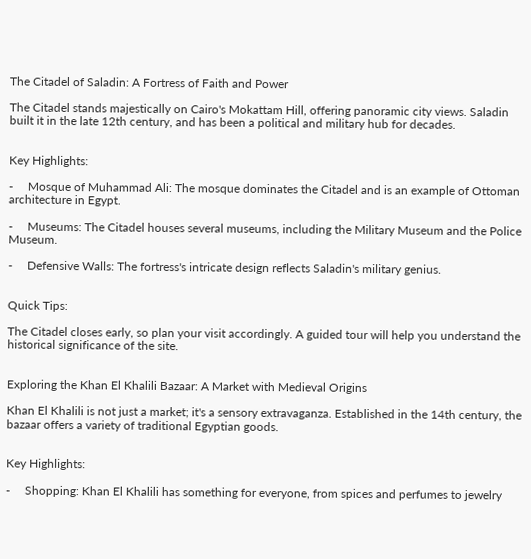The Citadel of Saladin: A Fortress of Faith and Power

The Citadel stands majestically on Cairo's Mokattam Hill, offering panoramic city views. Saladin built it in the late 12th century, and has been a political and military hub for decades.


Key Highlights:

-     Mosque of Muhammad Ali: The mosque dominates the Citadel and is an example of Ottoman architecture in Egypt.

-     Museums: The Citadel houses several museums, including the Military Museum and the Police Museum.

-     Defensive Walls: The fortress's intricate design reflects Saladin's military genius.


Quick Tips:

The Citadel closes early, so plan your visit accordingly. A guided tour will help you understand the historical significance of the site.


Exploring the Khan El Khalili Bazaar: A Market with Medieval Origins

Khan El Khalili is not just a market; it's a sensory extravaganza. Established in the 14th century, the bazaar offers a variety of traditional Egyptian goods.


Key Highlights:

-     Shopping: Khan El Khalili has something for everyone, from spices and perfumes to jewelry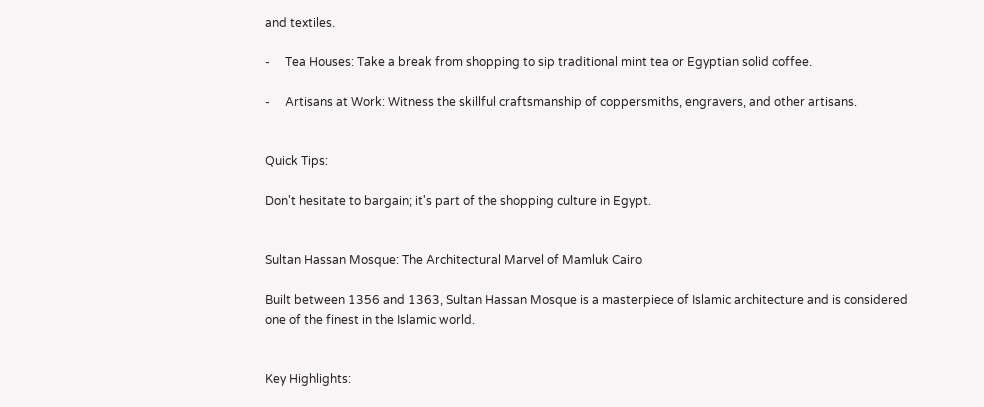and textiles.

-     Tea Houses: Take a break from shopping to sip traditional mint tea or Egyptian solid coffee.

-     Artisans at Work: Witness the skillful craftsmanship of coppersmiths, engravers, and other artisans.


Quick Tips:

Don't hesitate to bargain; it's part of the shopping culture in Egypt.


Sultan Hassan Mosque: The Architectural Marvel of Mamluk Cairo

Built between 1356 and 1363, Sultan Hassan Mosque is a masterpiece of Islamic architecture and is considered one of the finest in the Islamic world.


Key Highlights: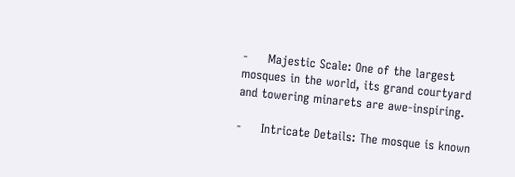-     Majestic Scale: One of the largest mosques in the world, its grand courtyard and towering minarets are awe-inspiring.

-     Intricate Details: The mosque is known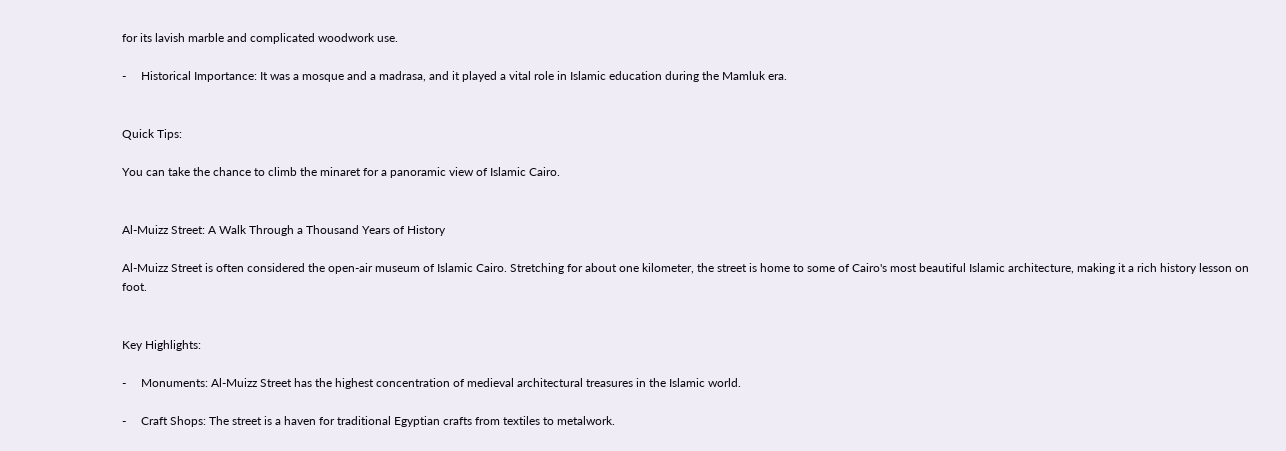for its lavish marble and complicated woodwork use.

-     Historical Importance: It was a mosque and a madrasa, and it played a vital role in Islamic education during the Mamluk era.


Quick Tips:

You can take the chance to climb the minaret for a panoramic view of Islamic Cairo.


Al-Muizz Street: A Walk Through a Thousand Years of History

Al-Muizz Street is often considered the open-air museum of Islamic Cairo. Stretching for about one kilometer, the street is home to some of Cairo's most beautiful Islamic architecture, making it a rich history lesson on foot.


Key Highlights:

-     Monuments: Al-Muizz Street has the highest concentration of medieval architectural treasures in the Islamic world.

-     Craft Shops: The street is a haven for traditional Egyptian crafts from textiles to metalwork.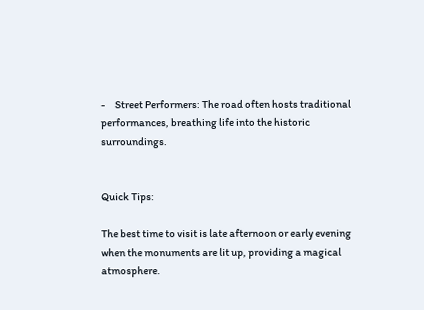-     Street Performers: The road often hosts traditional performances, breathing life into the historic surroundings.


Quick Tips:

The best time to visit is late afternoon or early evening when the monuments are lit up, providing a magical atmosphere.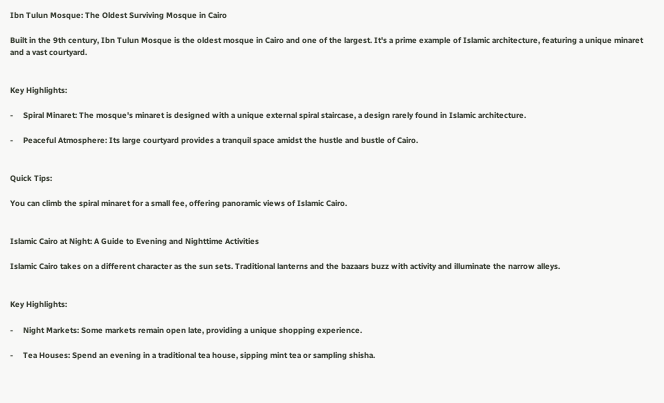Ibn Tulun Mosque: The Oldest Surviving Mosque in Cairo

Built in the 9th century, Ibn Tulun Mosque is the oldest mosque in Cairo and one of the largest. It's a prime example of Islamic architecture, featuring a unique minaret and a vast courtyard.


Key Highlights:

-     Spiral Minaret: The mosque's minaret is designed with a unique external spiral staircase, a design rarely found in Islamic architecture.

-     Peaceful Atmosphere: Its large courtyard provides a tranquil space amidst the hustle and bustle of Cairo.


Quick Tips:

You can climb the spiral minaret for a small fee, offering panoramic views of Islamic Cairo.


Islamic Cairo at Night: A Guide to Evening and Nighttime Activities

Islamic Cairo takes on a different character as the sun sets. Traditional lanterns and the bazaars buzz with activity and illuminate the narrow alleys.


Key Highlights:

-     Night Markets: Some markets remain open late, providing a unique shopping experience.

-     Tea Houses: Spend an evening in a traditional tea house, sipping mint tea or sampling shisha.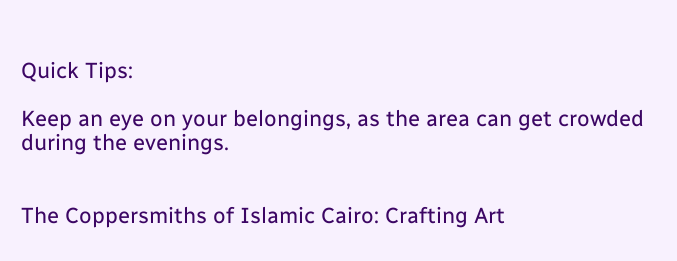Quick Tips:

Keep an eye on your belongings, as the area can get crowded during the evenings.


The Coppersmiths of Islamic Cairo: Crafting Art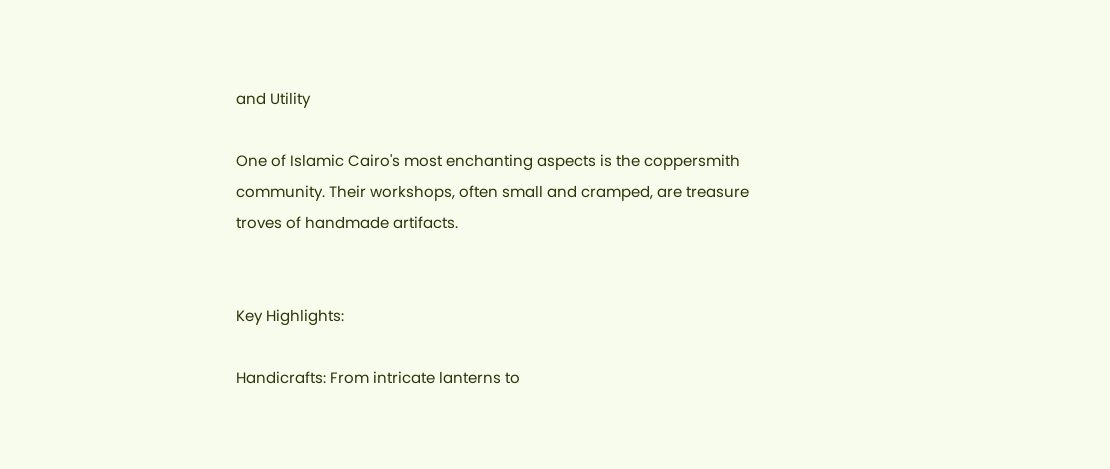and Utility

One of Islamic Cairo's most enchanting aspects is the coppersmith community. Their workshops, often small and cramped, are treasure troves of handmade artifacts.


Key Highlights:

Handicrafts: From intricate lanterns to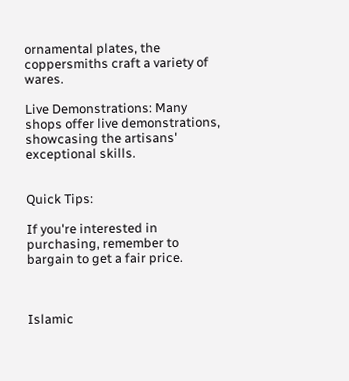ornamental plates, the coppersmiths craft a variety of wares.

Live Demonstrations: Many shops offer live demonstrations, showcasing the artisans' exceptional skills.


Quick Tips:

If you're interested in purchasing, remember to bargain to get a fair price.



Islamic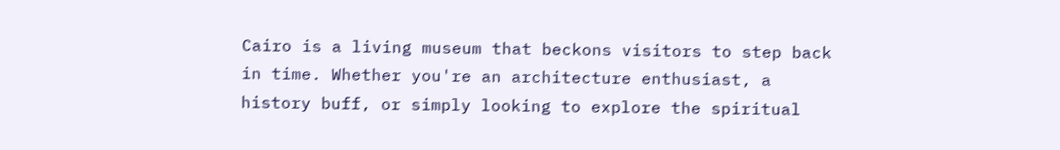Cairo is a living museum that beckons visitors to step back in time. Whether you're an architecture enthusiast, a history buff, or simply looking to explore the spiritual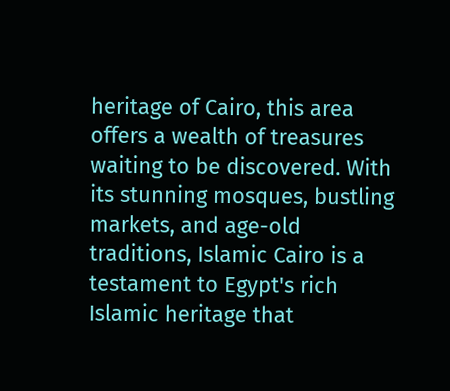heritage of Cairo, this area offers a wealth of treasures waiting to be discovered. With its stunning mosques, bustling markets, and age-old traditions, Islamic Cairo is a testament to Egypt's rich Islamic heritage that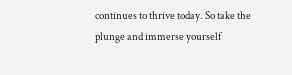continues to thrive today. So take the plunge and immerse yourself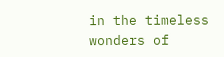in the timeless wonders of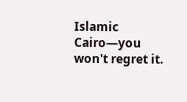Islamic Cairo—you won't regret it.